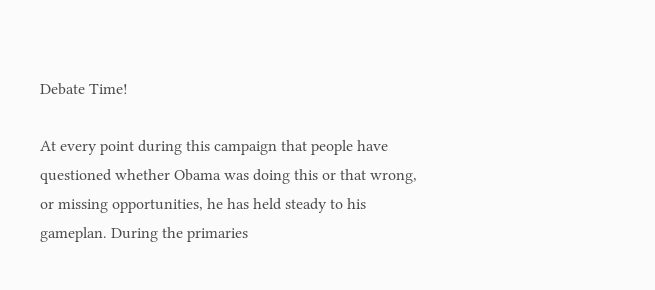Debate Time!

At every point during this campaign that people have questioned whether Obama was doing this or that wrong, or missing opportunities, he has held steady to his gameplan. During the primaries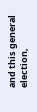and this general election,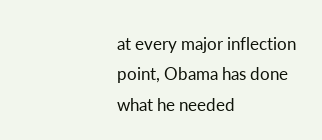at every major inflection point, Obama has done what he needed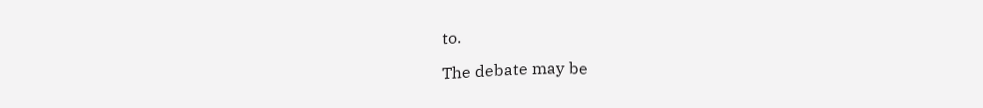to.

The debate may be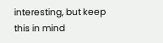interesting, but keep this in mind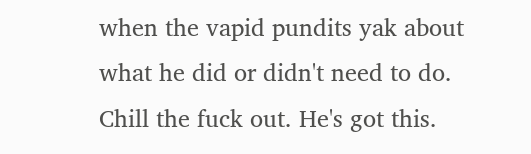when the vapid pundits yak about what he did or didn't need to do. Chill the fuck out. He's got this.